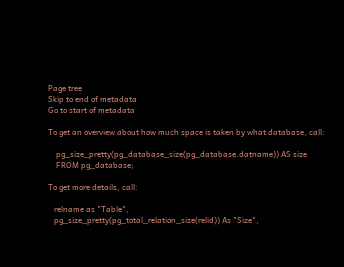Page tree
Skip to end of metadata
Go to start of metadata

To get an overview about how much space is taken by what database, call:

    pg_size_pretty(pg_database_size(pg_database.datname)) AS size
    FROM pg_database;

To get more details, call:

   relname as "Table",
   pg_size_pretty(pg_total_relation_size(relid)) As "Size",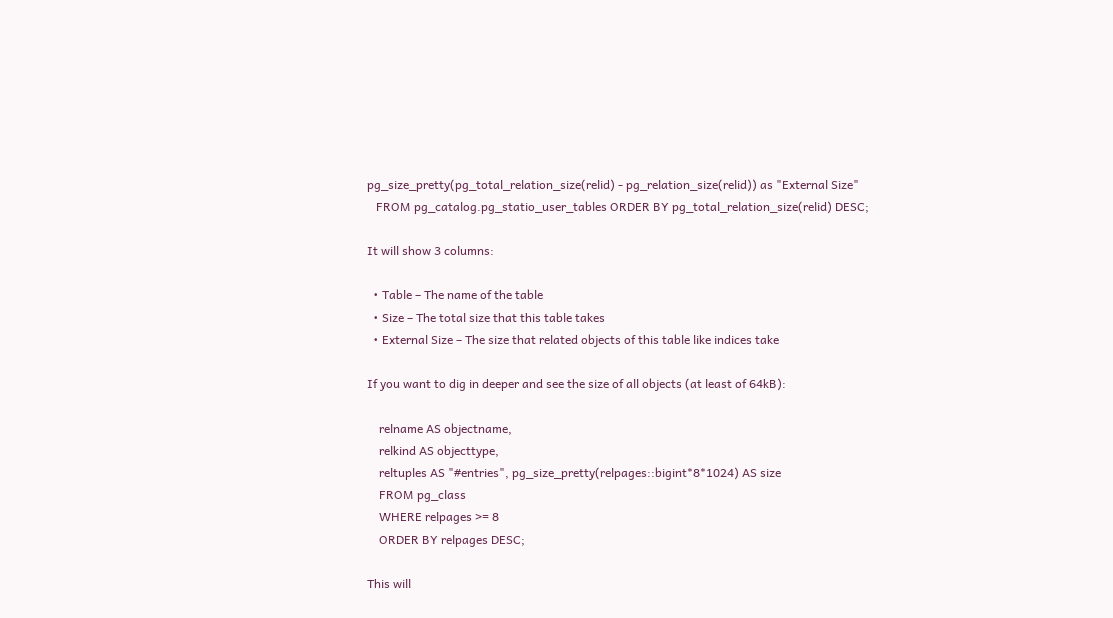pg_size_pretty(pg_total_relation_size(relid) - pg_relation_size(relid)) as "External Size"
   FROM pg_catalog.pg_statio_user_tables ORDER BY pg_total_relation_size(relid) DESC;

It will show 3 columns:

  • Table – The name of the table
  • Size – The total size that this table takes
  • External Size – The size that related objects of this table like indices take

If you want to dig in deeper and see the size of all objects (at least of 64kB):

    relname AS objectname,
    relkind AS objecttype,
    reltuples AS "#entries", pg_size_pretty(relpages::bigint*8*1024) AS size
    FROM pg_class
    WHERE relpages >= 8
    ORDER BY relpages DESC;

This will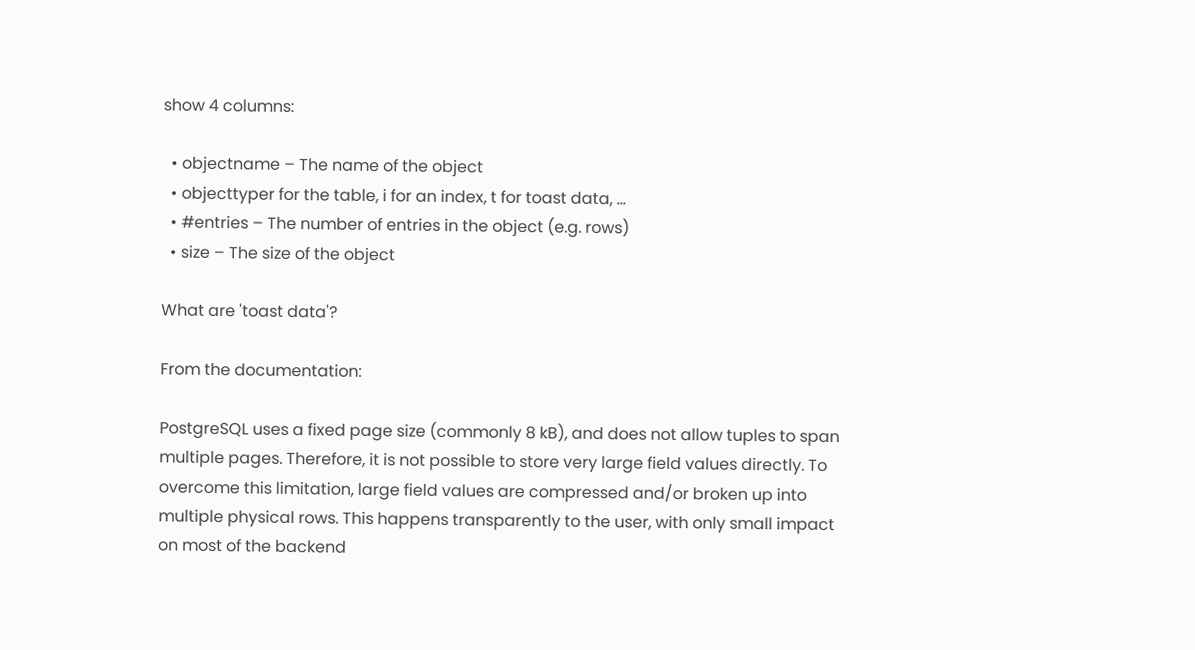show 4 columns:

  • objectname – The name of the object
  • objecttyper for the table, i for an index, t for toast data, ...
  • #entries – The number of entries in the object (e.g. rows)
  • size – The size of the object

What are 'toast data'?

From the documentation:

PostgreSQL uses a fixed page size (commonly 8 kB), and does not allow tuples to span multiple pages. Therefore, it is not possible to store very large field values directly. To overcome this limitation, large field values are compressed and/or broken up into multiple physical rows. This happens transparently to the user, with only small impact on most of the backend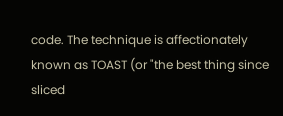code. The technique is affectionately known as TOAST (or "the best thing since sliced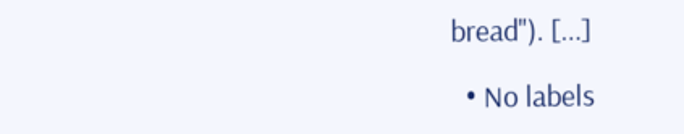bread"). [...]

  • No labels